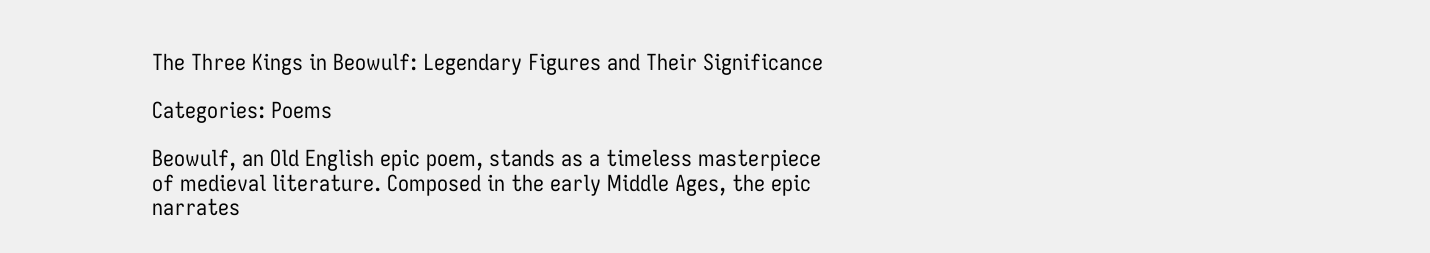The Three Kings in Beowulf: Legendary Figures and Their Significance

Categories: Poems

Beowulf, an Old English epic poem, stands as a timeless masterpiece of medieval literature. Composed in the early Middle Ages, the epic narrates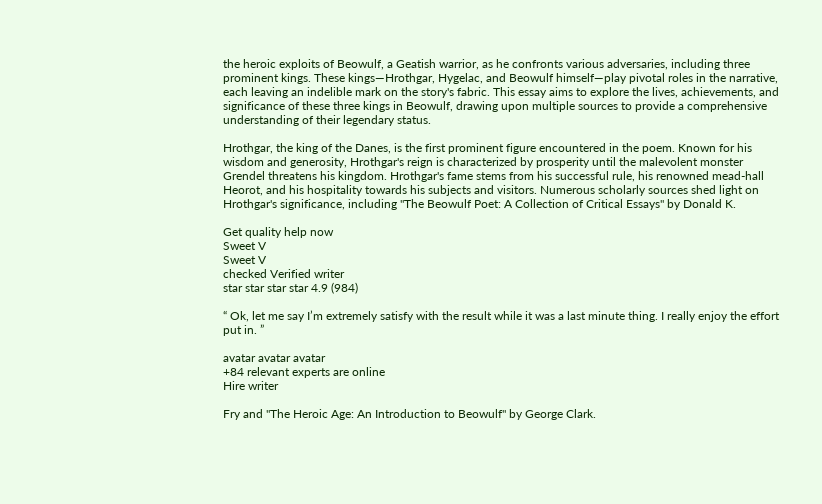the heroic exploits of Beowulf, a Geatish warrior, as he confronts various adversaries, including three prominent kings. These kings—Hrothgar, Hygelac, and Beowulf himself—play pivotal roles in the narrative, each leaving an indelible mark on the story's fabric. This essay aims to explore the lives, achievements, and significance of these three kings in Beowulf, drawing upon multiple sources to provide a comprehensive understanding of their legendary status.

Hrothgar, the king of the Danes, is the first prominent figure encountered in the poem. Known for his wisdom and generosity, Hrothgar's reign is characterized by prosperity until the malevolent monster Grendel threatens his kingdom. Hrothgar's fame stems from his successful rule, his renowned mead-hall Heorot, and his hospitality towards his subjects and visitors. Numerous scholarly sources shed light on Hrothgar's significance, including "The Beowulf Poet: A Collection of Critical Essays" by Donald K.

Get quality help now
Sweet V
Sweet V
checked Verified writer
star star star star 4.9 (984)

“ Ok, let me say I’m extremely satisfy with the result while it was a last minute thing. I really enjoy the effort put in. ”

avatar avatar avatar
+84 relevant experts are online
Hire writer

Fry and "The Heroic Age: An Introduction to Beowulf" by George Clark.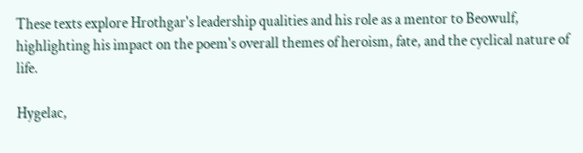These texts explore Hrothgar's leadership qualities and his role as a mentor to Beowulf, highlighting his impact on the poem's overall themes of heroism, fate, and the cyclical nature of life.

Hygelac,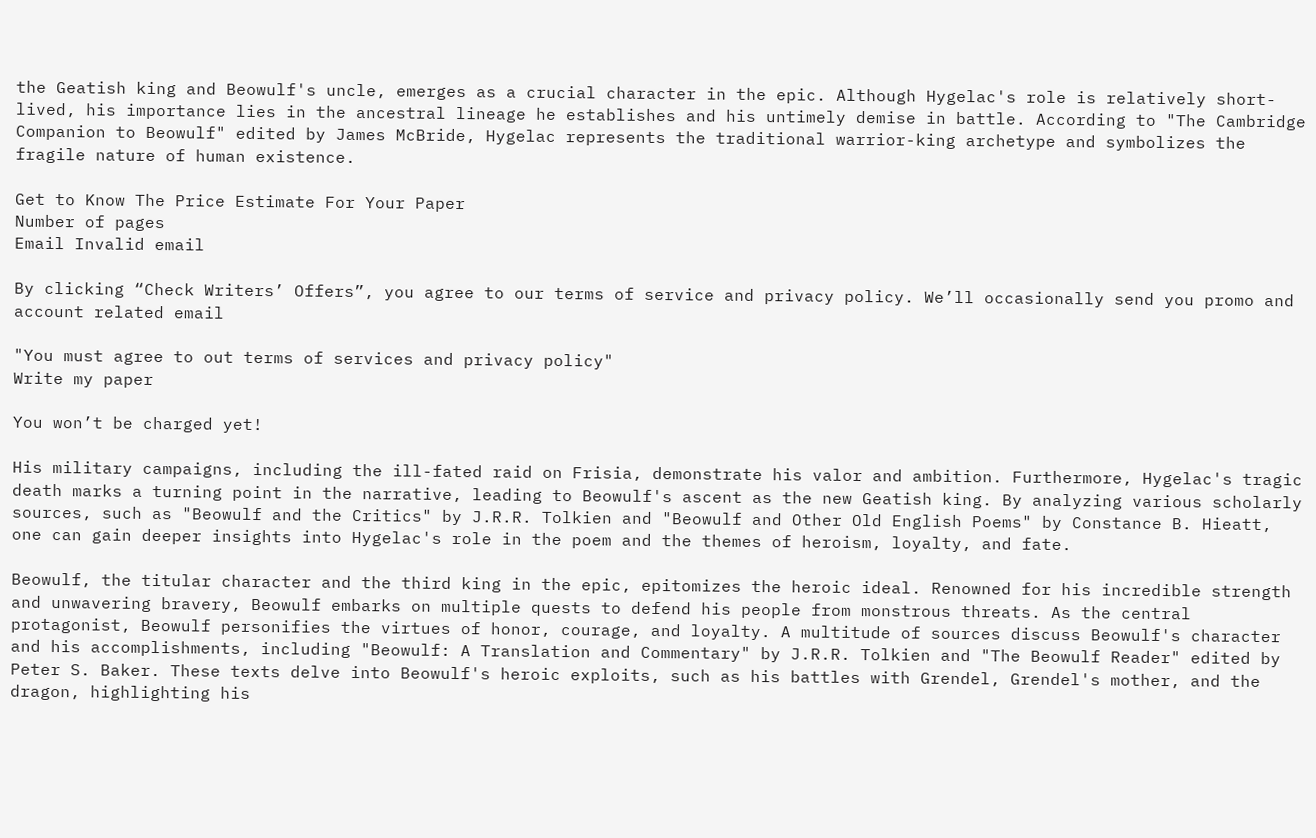the Geatish king and Beowulf's uncle, emerges as a crucial character in the epic. Although Hygelac's role is relatively short-lived, his importance lies in the ancestral lineage he establishes and his untimely demise in battle. According to "The Cambridge Companion to Beowulf" edited by James McBride, Hygelac represents the traditional warrior-king archetype and symbolizes the fragile nature of human existence.

Get to Know The Price Estimate For Your Paper
Number of pages
Email Invalid email

By clicking “Check Writers’ Offers”, you agree to our terms of service and privacy policy. We’ll occasionally send you promo and account related email

"You must agree to out terms of services and privacy policy"
Write my paper

You won’t be charged yet!

His military campaigns, including the ill-fated raid on Frisia, demonstrate his valor and ambition. Furthermore, Hygelac's tragic death marks a turning point in the narrative, leading to Beowulf's ascent as the new Geatish king. By analyzing various scholarly sources, such as "Beowulf and the Critics" by J.R.R. Tolkien and "Beowulf and Other Old English Poems" by Constance B. Hieatt, one can gain deeper insights into Hygelac's role in the poem and the themes of heroism, loyalty, and fate.

Beowulf, the titular character and the third king in the epic, epitomizes the heroic ideal. Renowned for his incredible strength and unwavering bravery, Beowulf embarks on multiple quests to defend his people from monstrous threats. As the central protagonist, Beowulf personifies the virtues of honor, courage, and loyalty. A multitude of sources discuss Beowulf's character and his accomplishments, including "Beowulf: A Translation and Commentary" by J.R.R. Tolkien and "The Beowulf Reader" edited by Peter S. Baker. These texts delve into Beowulf's heroic exploits, such as his battles with Grendel, Grendel's mother, and the dragon, highlighting his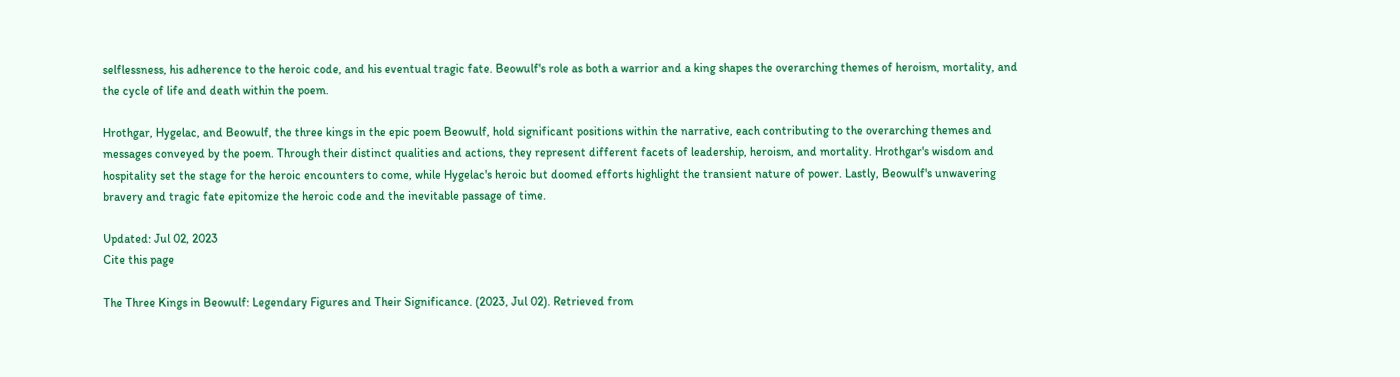selflessness, his adherence to the heroic code, and his eventual tragic fate. Beowulf's role as both a warrior and a king shapes the overarching themes of heroism, mortality, and the cycle of life and death within the poem.

Hrothgar, Hygelac, and Beowulf, the three kings in the epic poem Beowulf, hold significant positions within the narrative, each contributing to the overarching themes and messages conveyed by the poem. Through their distinct qualities and actions, they represent different facets of leadership, heroism, and mortality. Hrothgar's wisdom and hospitality set the stage for the heroic encounters to come, while Hygelac's heroic but doomed efforts highlight the transient nature of power. Lastly, Beowulf's unwavering bravery and tragic fate epitomize the heroic code and the inevitable passage of time.

Updated: Jul 02, 2023
Cite this page

The Three Kings in Beowulf: Legendary Figures and Their Significance. (2023, Jul 02). Retrieved from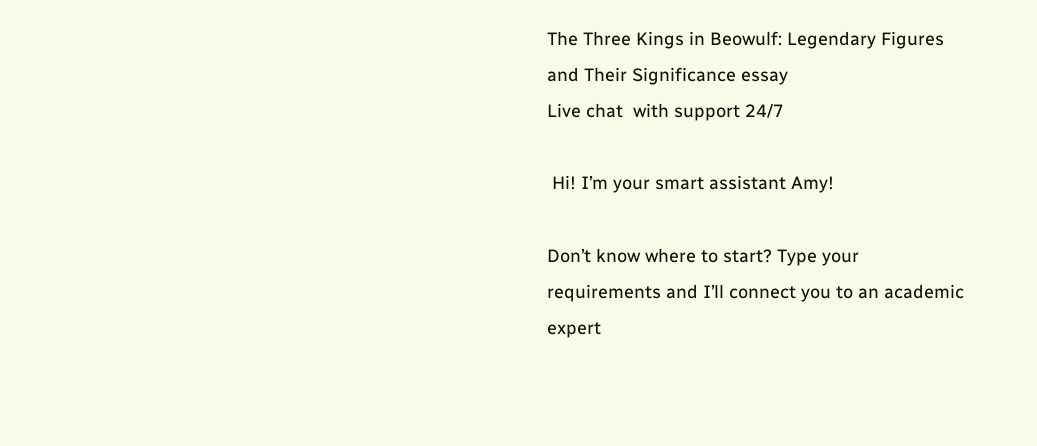The Three Kings in Beowulf: Legendary Figures and Their Significance essay
Live chat  with support 24/7

 Hi! I’m your smart assistant Amy!

Don’t know where to start? Type your requirements and I’ll connect you to an academic expert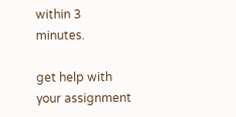within 3 minutes.

get help with your assignment